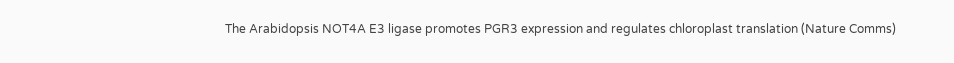The Arabidopsis NOT4A E3 ligase promotes PGR3 expression and regulates chloroplast translation (Nature Comms)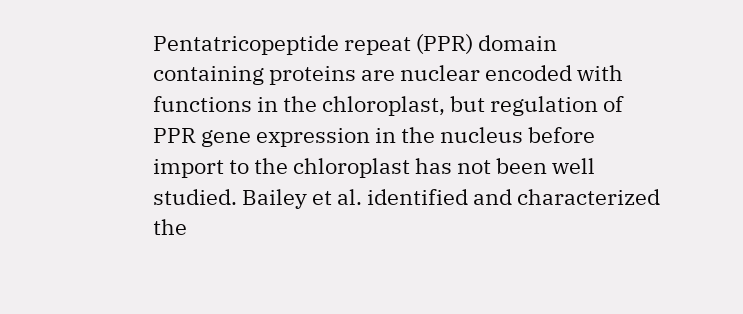Pentatricopeptide repeat (PPR) domain containing proteins are nuclear encoded with functions in the chloroplast, but regulation of PPR gene expression in the nucleus before import to the chloroplast has not been well studied. Bailey et al. identified and characterized the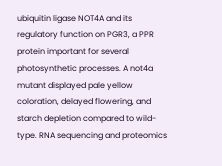ubiquitin ligase NOT4A and its regulatory function on PGR3, a PPR protein important for several photosynthetic processes. A not4a mutant displayed pale yellow coloration, delayed flowering, and starch depletion compared to wild-type. RNA sequencing and proteomics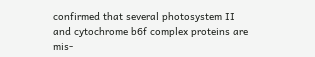confirmed that several photosystem II and cytochrome b6f complex proteins are mis-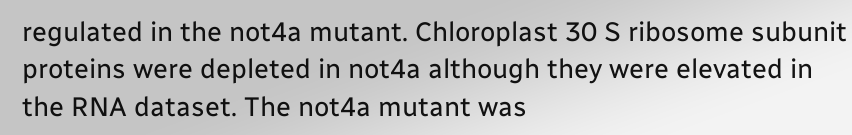regulated in the not4a mutant. Chloroplast 30 S ribosome subunit proteins were depleted in not4a although they were elevated in the RNA dataset. The not4a mutant was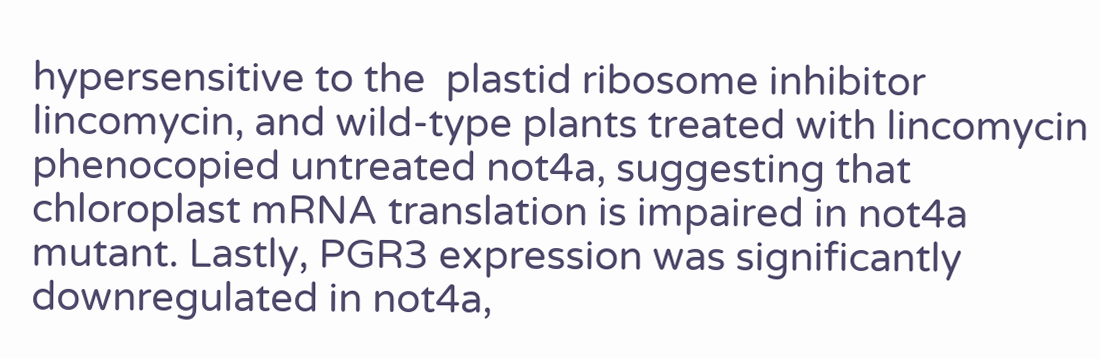hypersensitive to the  plastid ribosome inhibitor lincomycin, and wild-type plants treated with lincomycin phenocopied untreated not4a, suggesting that chloroplast mRNA translation is impaired in not4a mutant. Lastly, PGR3 expression was significantly downregulated in not4a,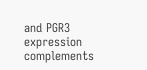and PGR3 expression complements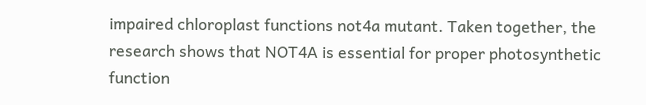impaired chloroplast functions not4a mutant. Taken together, the research shows that NOT4A is essential for proper photosynthetic function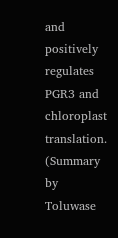and positively regulates PGR3 and chloroplast translation. (Summary by Toluwase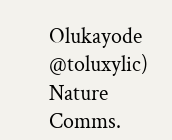Olukayode @toluxylic) Nature Comms.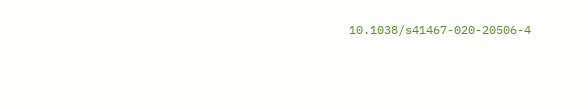10.1038/s41467-020-20506-4